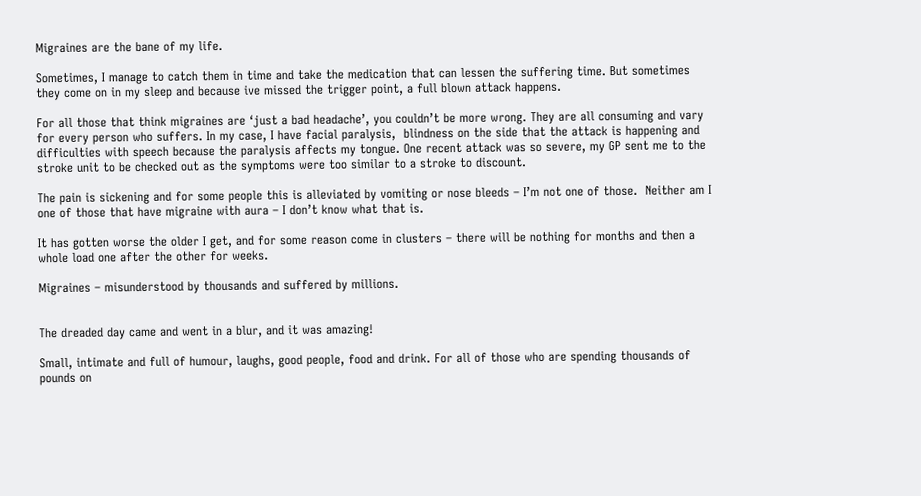Migraines are the bane of my life.

Sometimes, I manage to catch them in time and take the medication that can lessen the suffering time. But sometimes they come on in my sleep and because ive missed the trigger point, a full blown attack happens.

For all those that think migraines are ‘just a bad headache’, you couldn’t be more wrong. They are all consuming and vary for every person who suffers. In my case, I have facial paralysis,  blindness on the side that the attack is happening and difficulties with speech because the paralysis affects my tongue. One recent attack was so severe, my GP sent me to the stroke unit to be checked out as the symptoms were too similar to a stroke to discount.

The pain is sickening and for some people this is alleviated by vomiting or nose bleeds – I’m not one of those.  Neither am I one of those that have migraine with aura – I don’t know what that is.

It has gotten worse the older I get, and for some reason come in clusters – there will be nothing for months and then a whole load one after the other for weeks.

Migraines – misunderstood by thousands and suffered by millions.


The dreaded day came and went in a blur, and it was amazing!

Small, intimate and full of humour, laughs, good people, food and drink. For all of those who are spending thousands of pounds on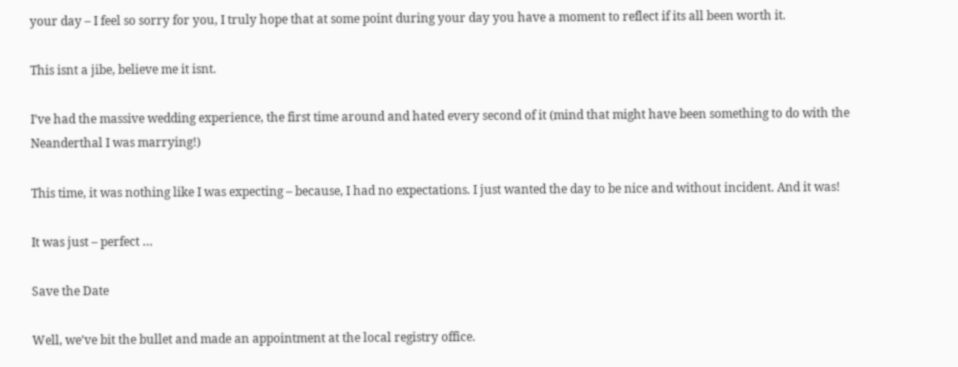your day – I feel so sorry for you, I truly hope that at some point during your day you have a moment to reflect if its all been worth it.

This isnt a jibe, believe me it isnt.

I’ve had the massive wedding experience, the first time around and hated every second of it (mind that might have been something to do with the Neanderthal I was marrying!)

This time, it was nothing like I was expecting – because, I had no expectations. I just wanted the day to be nice and without incident. And it was!

It was just – perfect …

Save the Date

Well, we’ve bit the bullet and made an appointment at the local registry office.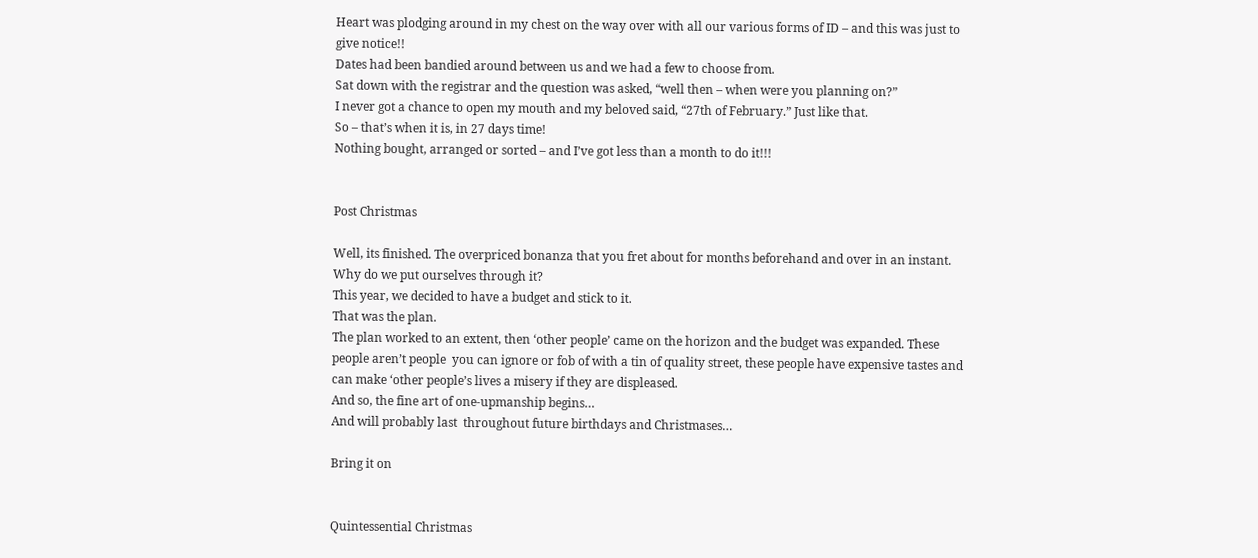Heart was plodging around in my chest on the way over with all our various forms of ID – and this was just to give notice!!
Dates had been bandied around between us and we had a few to choose from.
Sat down with the registrar and the question was asked, “well then – when were you planning on?”
I never got a chance to open my mouth and my beloved said, “27th of February.” Just like that.
So – that’s when it is, in 27 days time!
Nothing bought, arranged or sorted – and I’ve got less than a month to do it!!!


Post Christmas

Well, its finished. The overpriced bonanza that you fret about for months beforehand and over in an instant.
Why do we put ourselves through it?
This year, we decided to have a budget and stick to it.
That was the plan.
The plan worked to an extent, then ‘other people’ came on the horizon and the budget was expanded. These people aren’t people  you can ignore or fob of with a tin of quality street, these people have expensive tastes and can make ‘other people’s lives a misery if they are displeased.
And so, the fine art of one-upmanship begins…
And will probably last  throughout future birthdays and Christmases…

Bring it on


Quintessential Christmas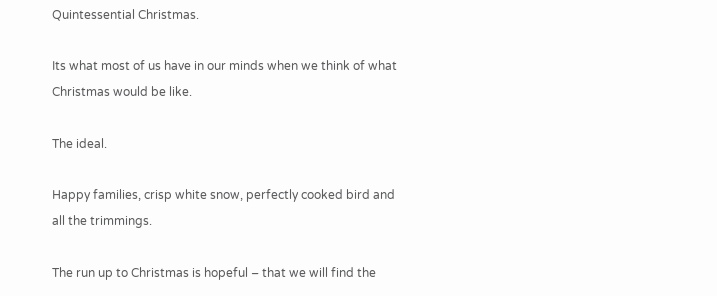Quintessential Christmas.

Its what most of us have in our minds when we think of what Christmas would be like.

The ideal.

Happy families, crisp white snow, perfectly cooked bird and all the trimmings.

The run up to Christmas is hopeful – that we will find the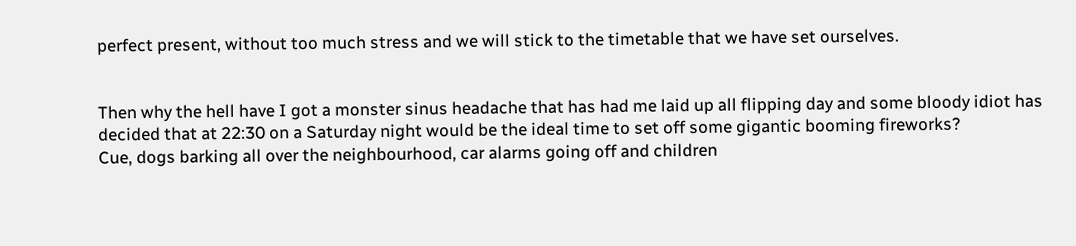perfect present, without too much stress and we will stick to the timetable that we have set ourselves.


Then why the hell have I got a monster sinus headache that has had me laid up all flipping day and some bloody idiot has decided that at 22:30 on a Saturday night would be the ideal time to set off some gigantic booming fireworks?
Cue, dogs barking all over the neighbourhood, car alarms going off and children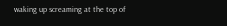waking up screaming at the top of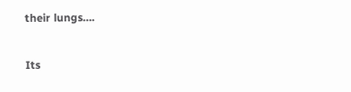their lungs….

Its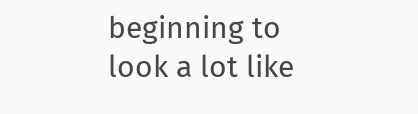beginning to look a lot like